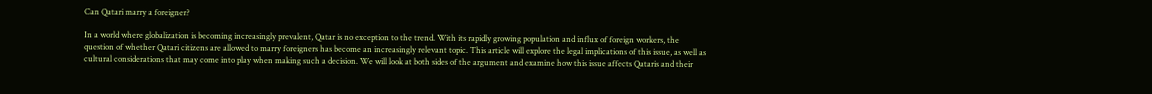Can Qatari marry a foreigner?

In a world where globalization is becoming increasingly prevalent, Qatar is no exception to the trend. With its rapidly growing population and influx of foreign workers, the question of whether Qatari citizens are allowed to marry foreigners has become an increasingly relevant topic. This article will explore the legal implications of this issue, as well as cultural considerations that may come into play when making such a decision. We will look at both sides of the argument and examine how this issue affects Qataris and their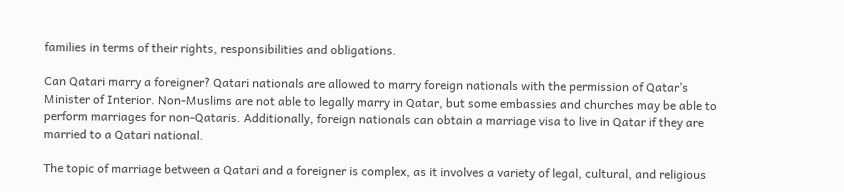families in terms of their rights, responsibilities and obligations.

Can Qatari marry a foreigner? Qatari nationals are allowed to marry foreign nationals with the permission of Qatar’s Minister of Interior. Non-Muslims are not able to legally marry in Qatar, but some embassies and churches may be able to perform marriages for non-Qataris. Additionally, foreign nationals can obtain a marriage visa to live in Qatar if they are married to a Qatari national.

The topic of marriage between a Qatari and a foreigner is complex, as it involves a variety of legal, cultural, and religious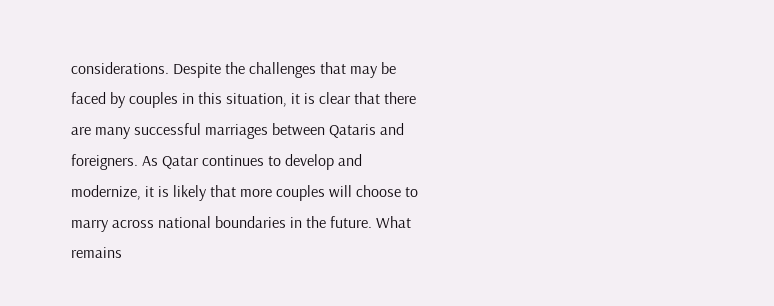considerations. Despite the challenges that may be faced by couples in this situation, it is clear that there are many successful marriages between Qataris and foreigners. As Qatar continues to develop and modernize, it is likely that more couples will choose to marry across national boundaries in the future. What remains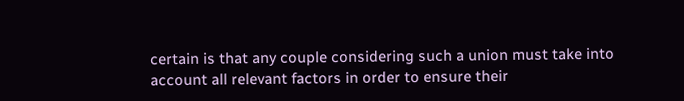certain is that any couple considering such a union must take into account all relevant factors in order to ensure their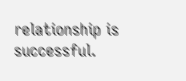relationship is successful.